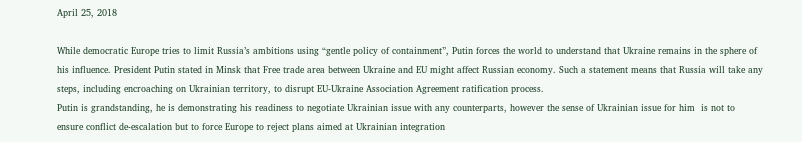April 25, 2018

While democratic Europe tries to limit Russia’s ambitions using “gentle policy of containment”, Putin forces the world to understand that Ukraine remains in the sphere of his influence. President Putin stated in Minsk that Free trade area between Ukraine and EU might affect Russian economy. Such a statement means that Russia will take any steps, including encroaching on Ukrainian territory, to disrupt EU-Ukraine Association Agreement ratification process.
Putin is grandstanding, he is demonstrating his readiness to negotiate Ukrainian issue with any counterparts, however the sense of Ukrainian issue for him  is not to ensure conflict de-escalation but to force Europe to reject plans aimed at Ukrainian integration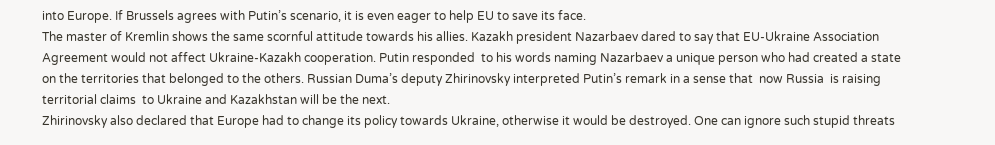into Europe. If Brussels agrees with Putin’s scenario, it is even eager to help EU to save its face.
The master of Kremlin shows the same scornful attitude towards his allies. Kazakh president Nazarbaev dared to say that EU-Ukraine Association Agreement would not affect Ukraine-Kazakh cooperation. Putin responded  to his words naming Nazarbaev a unique person who had created a state on the territories that belonged to the others. Russian Duma’s deputy Zhirinovsky interpreted Putin’s remark in a sense that  now Russia  is raising territorial claims  to Ukraine and Kazakhstan will be the next.
Zhirinovsky also declared that Europe had to change its policy towards Ukraine, otherwise it would be destroyed. One can ignore such stupid threats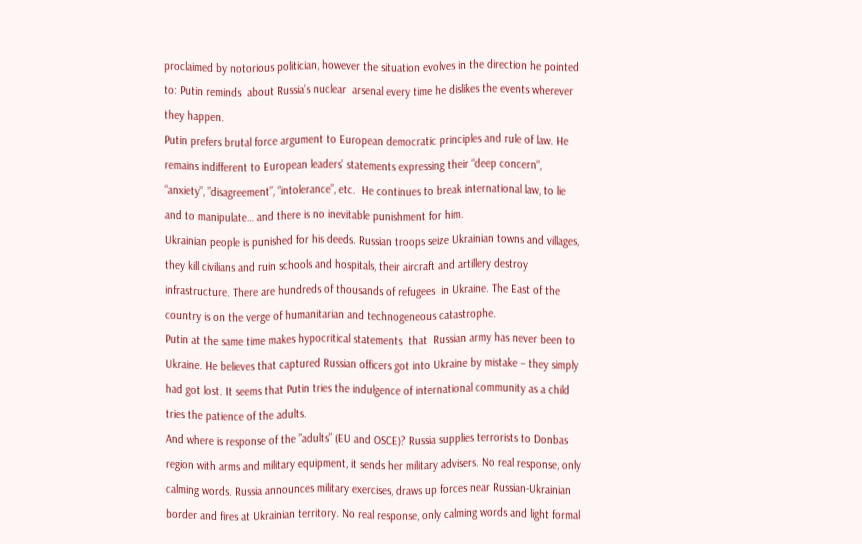proclaimed by notorious politician, however the situation evolves in the direction he pointed to: Putin reminds  about Russia’s nuclear  arsenal every time he dislikes the events wherever they happen.
Putin prefers brutal force argument to European democratic principles and rule of law. He remains indifferent to European leaders’ statements expressing their “deep concern“, “anxiety”, ”disagreement”, “intolerance”, etc.  He continues to break international law, to lie and to manipulate… and there is no inevitable punishment for him.
Ukrainian people is punished for his deeds. Russian troops seize Ukrainian towns and villages, they kill civilians and ruin schools and hospitals, their aircraft and artillery destroy infrastructure. There are hundreds of thousands of refugees  in Ukraine. The East of the country is on the verge of humanitarian and technogeneous catastrophe.
Putin at the same time makes hypocritical statements  that  Russian army has never been to Ukraine. He believes that captured Russian officers got into Ukraine by mistake – they simply had got lost. It seems that Putin tries the indulgence of international community as a child tries the patience of the adults.
And where is response of the ”adults” (EU and OSCE)? Russia supplies terrorists to Donbas region with arms and military equipment, it sends her military advisers. No real response, only calming words. Russia announces military exercises, draws up forces near Russian-Ukrainian border and fires at Ukrainian territory. No real response, only calming words and light formal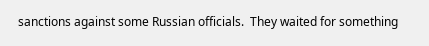sanctions against some Russian officials.  They waited for something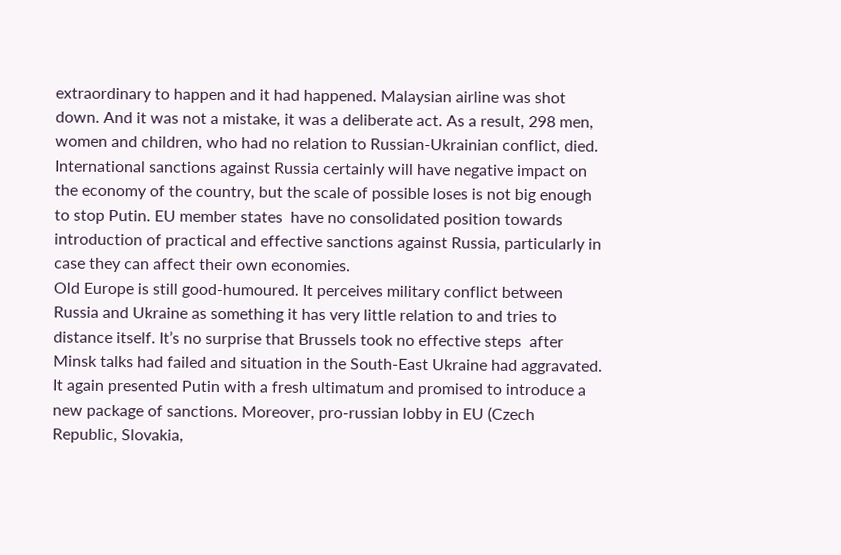extraordinary to happen and it had happened. Malaysian airline was shot down. And it was not a mistake, it was a deliberate act. As a result, 298 men, women and children, who had no relation to Russian-Ukrainian conflict, died.
International sanctions against Russia certainly will have negative impact on the economy of the country, but the scale of possible loses is not big enough to stop Putin. EU member states  have no consolidated position towards introduction of practical and effective sanctions against Russia, particularly in case they can affect their own economies.
Old Europe is still good-humoured. It perceives military conflict between Russia and Ukraine as something it has very little relation to and tries to distance itself. It’s no surprise that Brussels took no effective steps  after Minsk talks had failed and situation in the South-East Ukraine had aggravated. It again presented Putin with a fresh ultimatum and promised to introduce a new package of sanctions. Moreover, pro-russian lobby in EU (Czech Republic, Slovakia,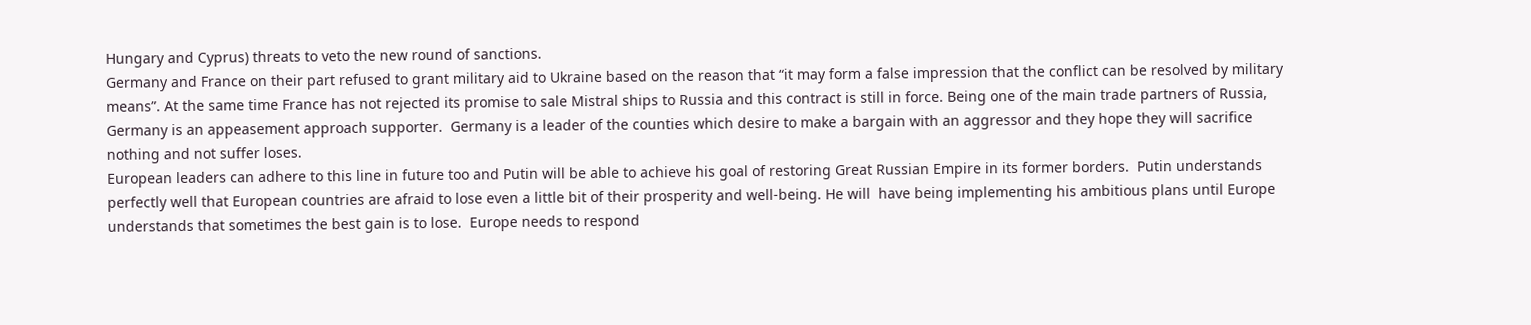Hungary and Cyprus) threats to veto the new round of sanctions.
Germany and France on their part refused to grant military aid to Ukraine based on the reason that “it may form a false impression that the conflict can be resolved by military means”. At the same time France has not rejected its promise to sale Mistral ships to Russia and this contract is still in force. Being one of the main trade partners of Russia, Germany is an appeasement approach supporter.  Germany is a leader of the counties which desire to make a bargain with an aggressor and they hope they will sacrifice nothing and not suffer loses.
European leaders can adhere to this line in future too and Putin will be able to achieve his goal of restoring Great Russian Empire in its former borders.  Putin understands perfectly well that European countries are afraid to lose even a little bit of their prosperity and well-being. He will  have being implementing his ambitious plans until Europe understands that sometimes the best gain is to lose.  Europe needs to respond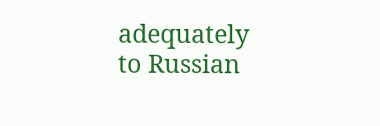adequately to Russian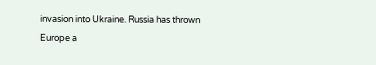invasion into Ukraine. Russia has thrown Europe a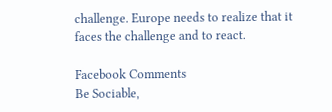challenge. Europe needs to realize that it  faces the challenge and to react.

Facebook Comments
Be Sociable,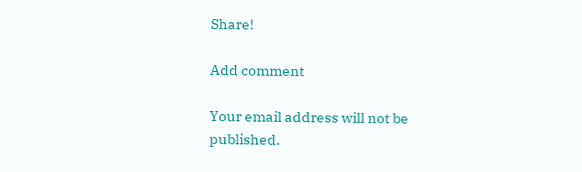Share!

Add comment

Your email address will not be published.